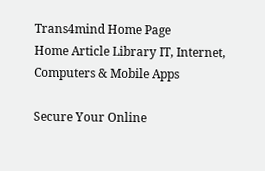Trans4mind Home Page
Home Article Library IT, Internet, Computers & Mobile Apps

Secure Your Online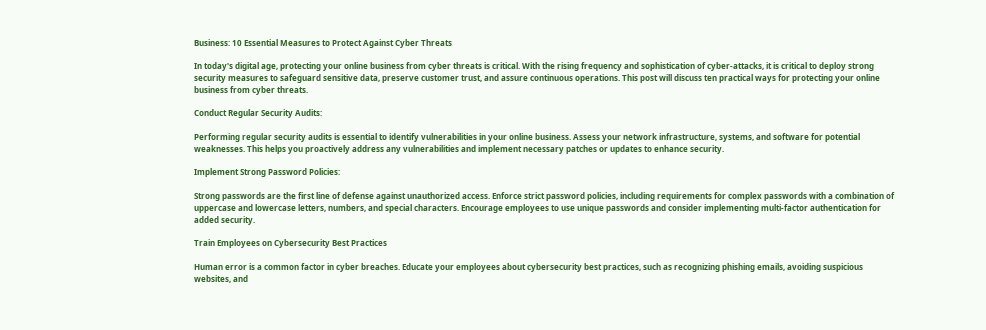Business: 10 Essential Measures to Protect Against Cyber Threats

In today's digital age, protecting your online business from cyber threats is critical. With the rising frequency and sophistication of cyber-attacks, it is critical to deploy strong security measures to safeguard sensitive data, preserve customer trust, and assure continuous operations. This post will discuss ten practical ways for protecting your online business from cyber threats.

Conduct Regular Security Audits:

Performing regular security audits is essential to identify vulnerabilities in your online business. Assess your network infrastructure, systems, and software for potential weaknesses. This helps you proactively address any vulnerabilities and implement necessary patches or updates to enhance security.

Implement Strong Password Policies:

Strong passwords are the first line of defense against unauthorized access. Enforce strict password policies, including requirements for complex passwords with a combination of uppercase and lowercase letters, numbers, and special characters. Encourage employees to use unique passwords and consider implementing multi-factor authentication for added security.

Train Employees on Cybersecurity Best Practices

Human error is a common factor in cyber breaches. Educate your employees about cybersecurity best practices, such as recognizing phishing emails, avoiding suspicious websites, and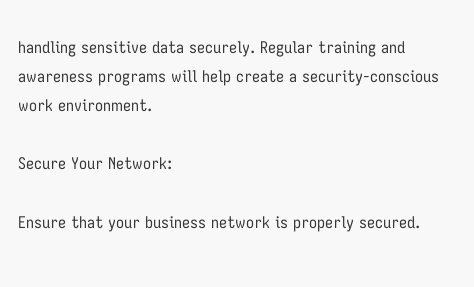handling sensitive data securely. Regular training and awareness programs will help create a security-conscious work environment.

Secure Your Network:

Ensure that your business network is properly secured.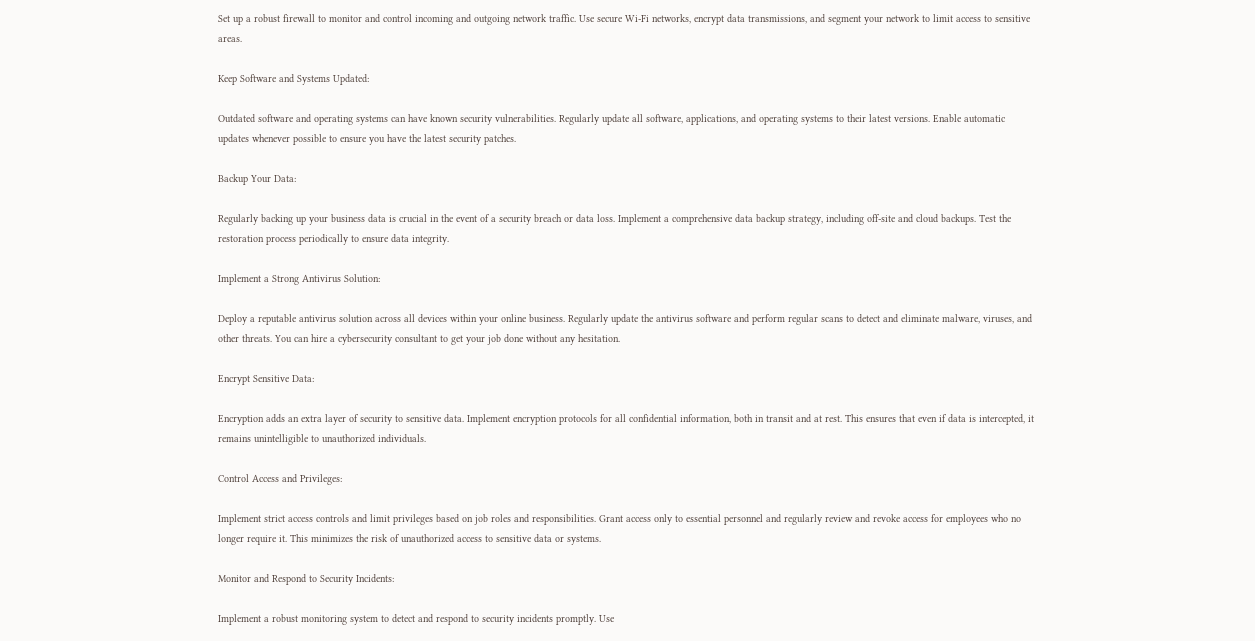Set up a robust firewall to monitor and control incoming and outgoing network traffic. Use secure Wi-Fi networks, encrypt data transmissions, and segment your network to limit access to sensitive areas.

Keep Software and Systems Updated:

Outdated software and operating systems can have known security vulnerabilities. Regularly update all software, applications, and operating systems to their latest versions. Enable automatic updates whenever possible to ensure you have the latest security patches.

Backup Your Data:

Regularly backing up your business data is crucial in the event of a security breach or data loss. Implement a comprehensive data backup strategy, including off-site and cloud backups. Test the restoration process periodically to ensure data integrity.

Implement a Strong Antivirus Solution:

Deploy a reputable antivirus solution across all devices within your online business. Regularly update the antivirus software and perform regular scans to detect and eliminate malware, viruses, and other threats. You can hire a cybersecurity consultant to get your job done without any hesitation.

Encrypt Sensitive Data:

Encryption adds an extra layer of security to sensitive data. Implement encryption protocols for all confidential information, both in transit and at rest. This ensures that even if data is intercepted, it remains unintelligible to unauthorized individuals.

Control Access and Privileges:

Implement strict access controls and limit privileges based on job roles and responsibilities. Grant access only to essential personnel and regularly review and revoke access for employees who no longer require it. This minimizes the risk of unauthorized access to sensitive data or systems.

Monitor and Respond to Security Incidents:

Implement a robust monitoring system to detect and respond to security incidents promptly. Use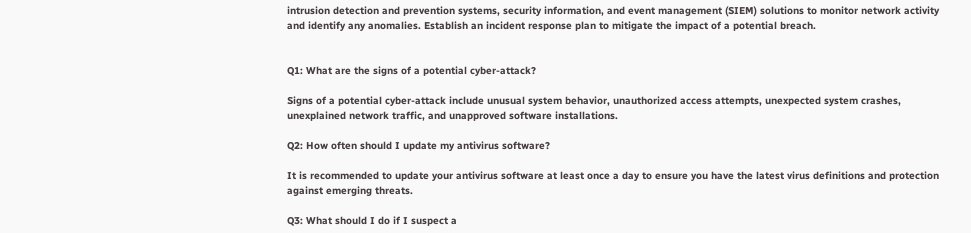intrusion detection and prevention systems, security information, and event management (SIEM) solutions to monitor network activity and identify any anomalies. Establish an incident response plan to mitigate the impact of a potential breach.


Q1: What are the signs of a potential cyber-attack?

Signs of a potential cyber-attack include unusual system behavior, unauthorized access attempts, unexpected system crashes, unexplained network traffic, and unapproved software installations.

Q2: How often should I update my antivirus software?

It is recommended to update your antivirus software at least once a day to ensure you have the latest virus definitions and protection against emerging threats.

Q3: What should I do if I suspect a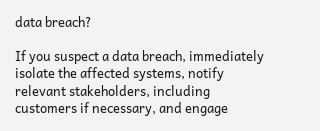data breach?

If you suspect a data breach, immediately isolate the affected systems, notify relevant stakeholders, including customers if necessary, and engage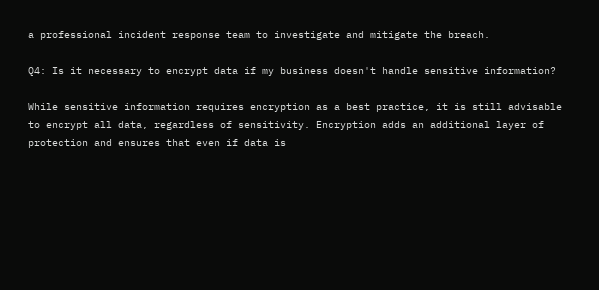a professional incident response team to investigate and mitigate the breach.

Q4: Is it necessary to encrypt data if my business doesn't handle sensitive information?

While sensitive information requires encryption as a best practice, it is still advisable to encrypt all data, regardless of sensitivity. Encryption adds an additional layer of protection and ensures that even if data is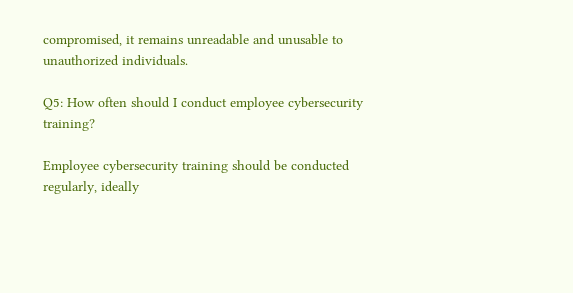compromised, it remains unreadable and unusable to unauthorized individuals.

Q5: How often should I conduct employee cybersecurity training?

Employee cybersecurity training should be conducted regularly, ideally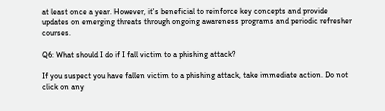at least once a year. However, it's beneficial to reinforce key concepts and provide updates on emerging threats through ongoing awareness programs and periodic refresher courses.

Q6: What should I do if I fall victim to a phishing attack?

If you suspect you have fallen victim to a phishing attack, take immediate action. Do not click on any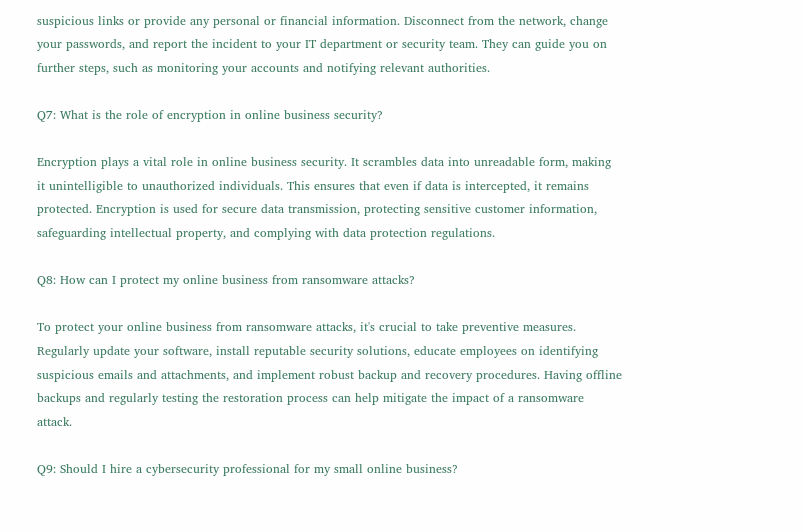suspicious links or provide any personal or financial information. Disconnect from the network, change your passwords, and report the incident to your IT department or security team. They can guide you on further steps, such as monitoring your accounts and notifying relevant authorities.

Q7: What is the role of encryption in online business security?

Encryption plays a vital role in online business security. It scrambles data into unreadable form, making it unintelligible to unauthorized individuals. This ensures that even if data is intercepted, it remains protected. Encryption is used for secure data transmission, protecting sensitive customer information, safeguarding intellectual property, and complying with data protection regulations.

Q8: How can I protect my online business from ransomware attacks?

To protect your online business from ransomware attacks, it's crucial to take preventive measures. Regularly update your software, install reputable security solutions, educate employees on identifying suspicious emails and attachments, and implement robust backup and recovery procedures. Having offline backups and regularly testing the restoration process can help mitigate the impact of a ransomware attack.

Q9: Should I hire a cybersecurity professional for my small online business?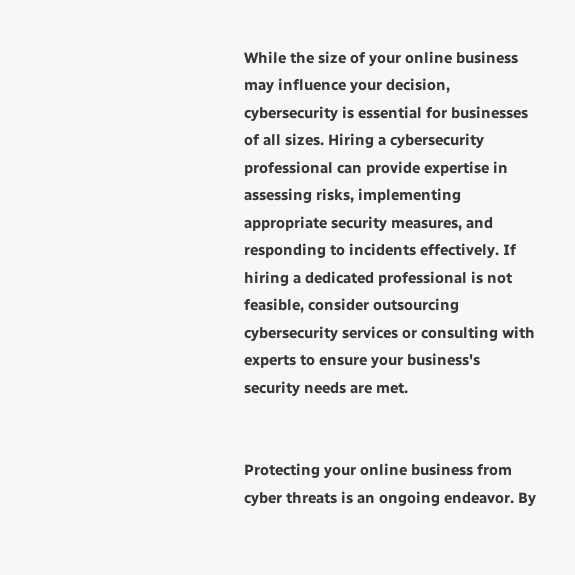While the size of your online business may influence your decision, cybersecurity is essential for businesses of all sizes. Hiring a cybersecurity professional can provide expertise in assessing risks, implementing appropriate security measures, and responding to incidents effectively. If hiring a dedicated professional is not feasible, consider outsourcing cybersecurity services or consulting with experts to ensure your business's security needs are met.


Protecting your online business from cyber threats is an ongoing endeavor. By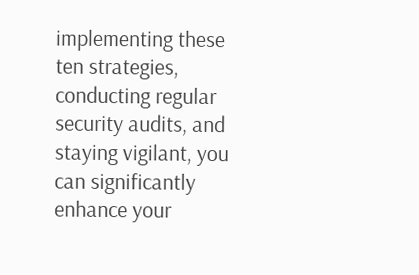implementing these ten strategies, conducting regular security audits, and staying vigilant, you can significantly enhance your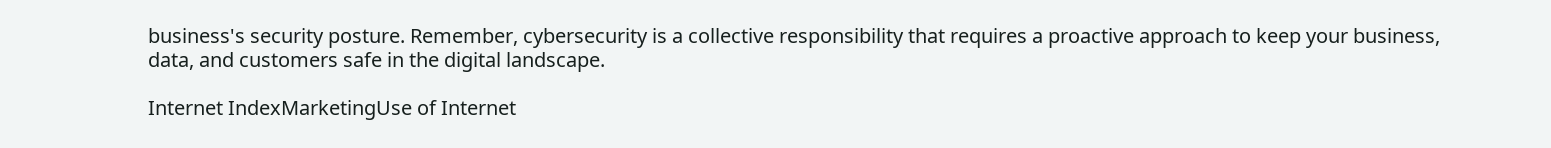business's security posture. Remember, cybersecurity is a collective responsibility that requires a proactive approach to keep your business, data, and customers safe in the digital landscape.

Internet IndexMarketingUse of Internet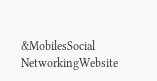&MobilesSocial NetworkingWebsite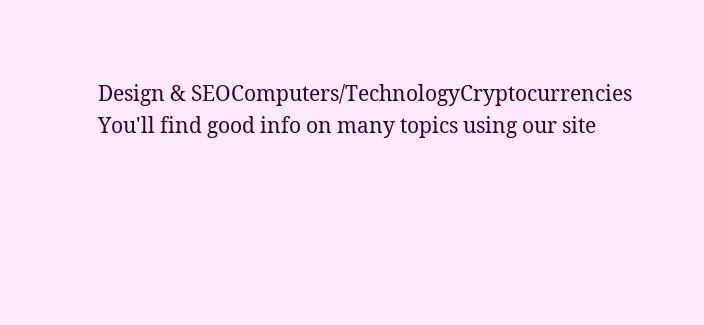Design & SEOComputers/TechnologyCryptocurrencies
You'll find good info on many topics using our site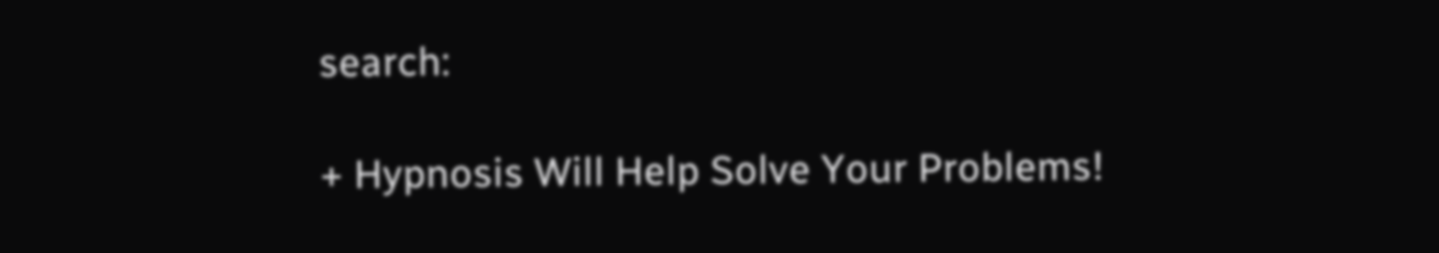search:

+ Hypnosis Will Help Solve Your Problems!